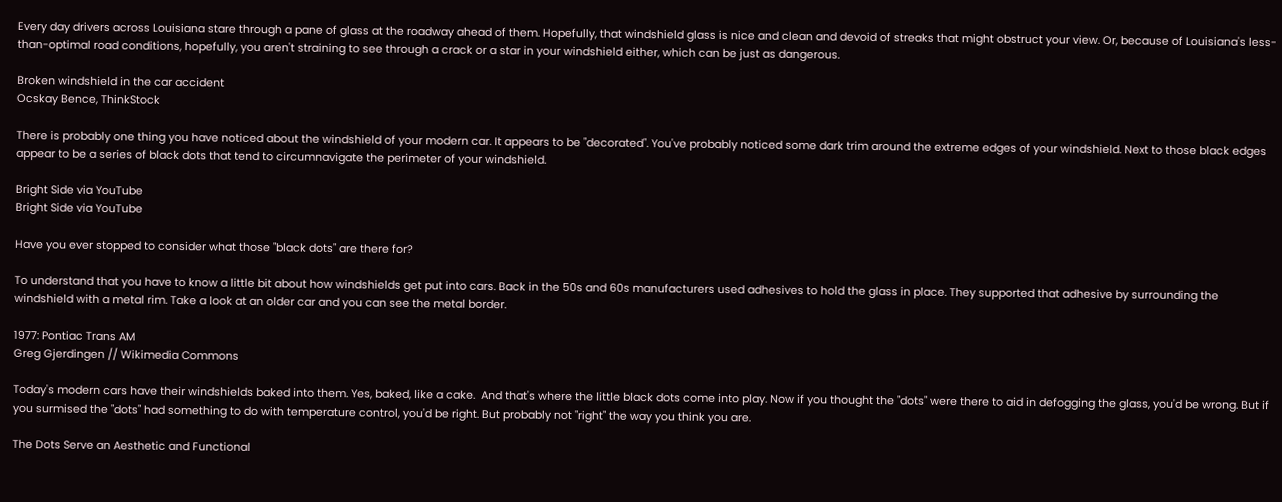Every day drivers across Louisiana stare through a pane of glass at the roadway ahead of them. Hopefully, that windshield glass is nice and clean and devoid of streaks that might obstruct your view. Or, because of Louisiana's less-than-optimal road conditions, hopefully, you aren't straining to see through a crack or a star in your windshield either, which can be just as dangerous.

Broken windshield in the car accident
Ocskay Bence, ThinkStock

There is probably one thing you have noticed about the windshield of your modern car. It appears to be "decorated". You've probably noticed some dark trim around the extreme edges of your windshield. Next to those black edges appear to be a series of black dots that tend to circumnavigate the perimeter of your windshield.

Bright Side via YouTube
Bright Side via YouTube

Have you ever stopped to consider what those "black dots" are there for?

To understand that you have to know a little bit about how windshields get put into cars. Back in the 50s and 60s manufacturers used adhesives to hold the glass in place. They supported that adhesive by surrounding the windshield with a metal rim. Take a look at an older car and you can see the metal border.

1977: Pontiac Trans AM
Greg Gjerdingen // Wikimedia Commons

Today's modern cars have their windshields baked into them. Yes, baked, like a cake.  And that's where the little black dots come into play. Now if you thought the "dots" were there to aid in defogging the glass, you'd be wrong. But if you surmised the "dots" had something to do with temperature control, you'd be right. But probably not "right" the way you think you are.

The Dots Serve an Aesthetic and Functional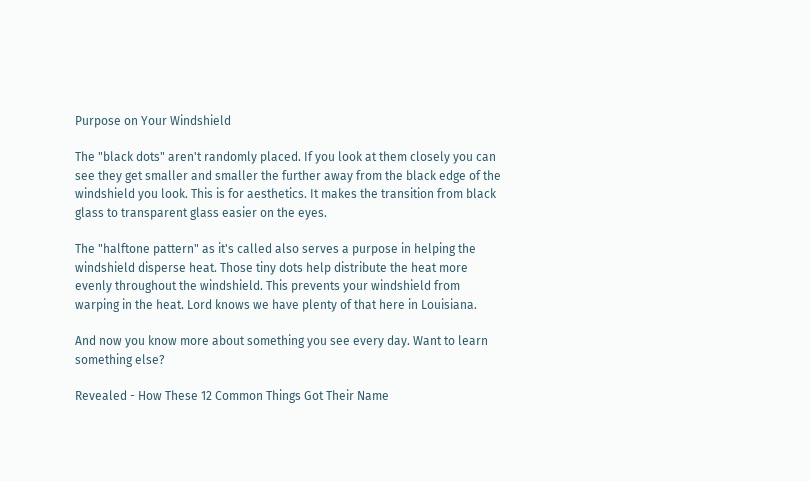Purpose on Your Windshield

The "black dots" aren't randomly placed. If you look at them closely you can see they get smaller and smaller the further away from the black edge of the windshield you look. This is for aesthetics. It makes the transition from black glass to transparent glass easier on the eyes.

The "halftone pattern" as it's called also serves a purpose in helping the windshield disperse heat. Those tiny dots help distribute the heat more evenly throughout the windshield. This prevents your windshield from warping in the heat. Lord knows we have plenty of that here in Louisiana.

And now you know more about something you see every day. Want to learn something else?

Revealed - How These 12 Common Things Got Their Name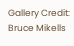Gallery Credit: Bruce Mikells